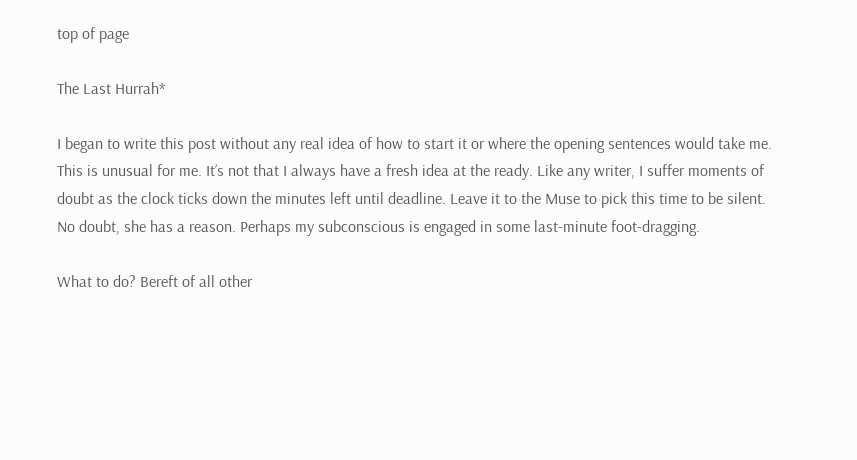top of page

The Last Hurrah*

I began to write this post without any real idea of how to start it or where the opening sentences would take me. This is unusual for me. It’s not that I always have a fresh idea at the ready. Like any writer, I suffer moments of doubt as the clock ticks down the minutes left until deadline. Leave it to the Muse to pick this time to be silent. No doubt, she has a reason. Perhaps my subconscious is engaged in some last-minute foot-dragging.

What to do? Bereft of all other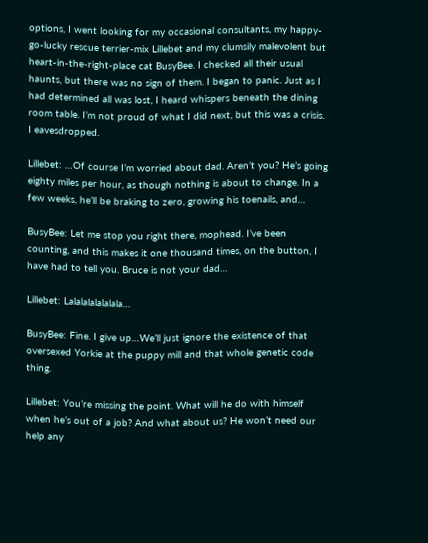options, I went looking for my occasional consultants, my happy-go-lucky rescue terrier-mix Lillebet and my clumsily malevolent but heart-in-the-right-place cat BusyBee. I checked all their usual haunts, but there was no sign of them. I began to panic. Just as I had determined all was lost, I heard whispers beneath the dining room table. I’m not proud of what I did next, but this was a crisis. I eavesdropped.

Lillebet: …Of course I’m worried about dad. Aren’t you? He’s going eighty miles per hour, as though nothing is about to change. In a few weeks, he’ll be braking to zero, growing his toenails, and…

BusyBee: Let me stop you right there, mophead. I’ve been counting, and this makes it one thousand times, on the button, I have had to tell you. Bruce is not your dad…

Lillebet: Lalalalalalalala…

BusyBee: Fine. I give up…We’ll just ignore the existence of that oversexed Yorkie at the puppy mill and that whole genetic code thing.

Lillebet: You’re missing the point. What will he do with himself when he’s out of a job? And what about us? He won’t need our help any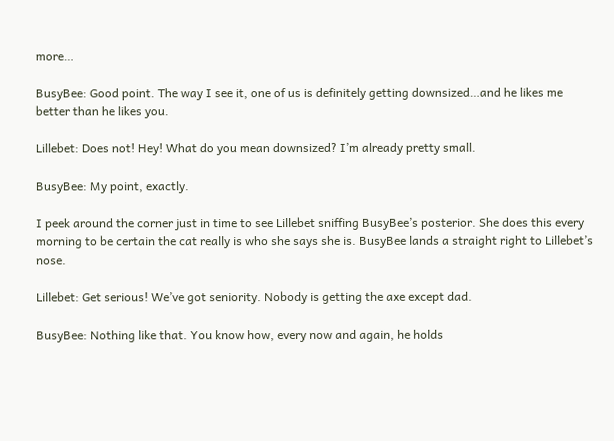more…

BusyBee: Good point. The way I see it, one of us is definitely getting downsized…and he likes me better than he likes you.

Lillebet: Does not! Hey! What do you mean downsized? I’m already pretty small.

BusyBee: My point, exactly.

I peek around the corner just in time to see Lillebet sniffing BusyBee’s posterior. She does this every morning to be certain the cat really is who she says she is. BusyBee lands a straight right to Lillebet’s nose.

Lillebet: Get serious! We’ve got seniority. Nobody is getting the axe except dad.

BusyBee: Nothing like that. You know how, every now and again, he holds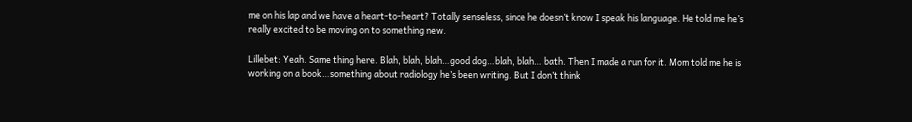me on his lap and we have a heart-to-heart? Totally senseless, since he doesn’t know I speak his language. He told me he’s really excited to be moving on to something new.

Lillebet: Yeah. Same thing here. Blah, blah, blah…good dog…blah, blah… bath. Then I made a run for it. Mom told me he is working on a book…something about radiology he’s been writing. But I don’t think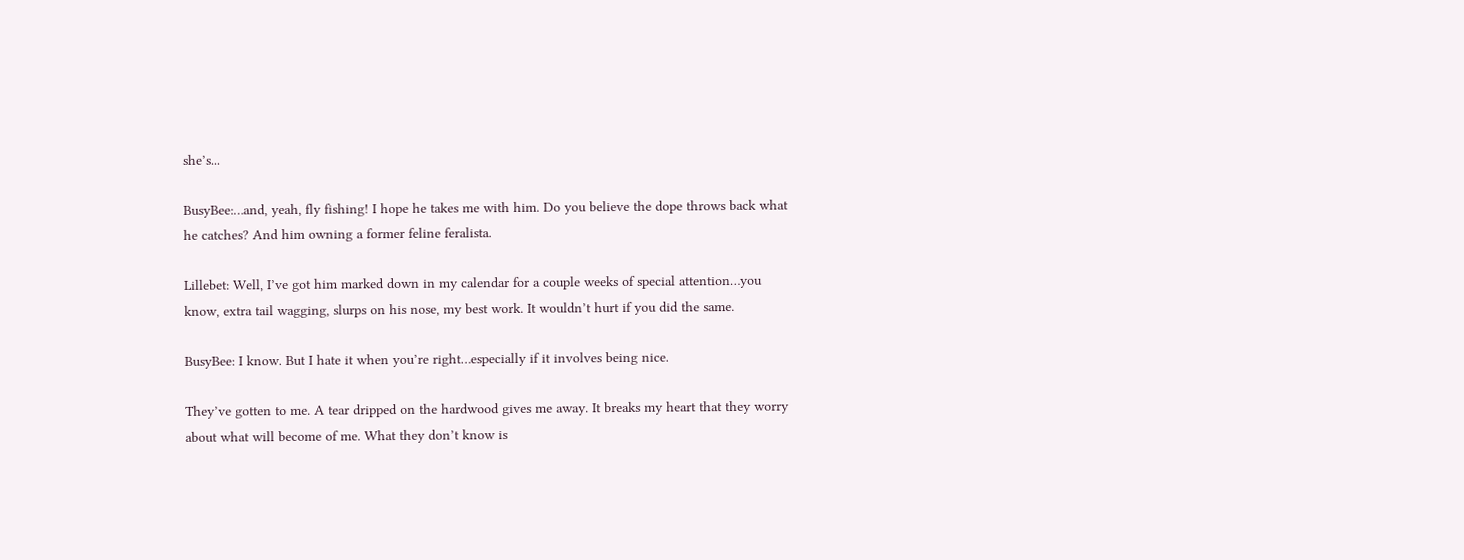she’s...

BusyBee:…and, yeah, fly fishing! I hope he takes me with him. Do you believe the dope throws back what he catches? And him owning a former feline feralista.

Lillebet: Well, I’ve got him marked down in my calendar for a couple weeks of special attention…you know, extra tail wagging, slurps on his nose, my best work. It wouldn’t hurt if you did the same.

BusyBee: I know. But I hate it when you’re right…especially if it involves being nice.

They’ve gotten to me. A tear dripped on the hardwood gives me away. It breaks my heart that they worry about what will become of me. What they don’t know is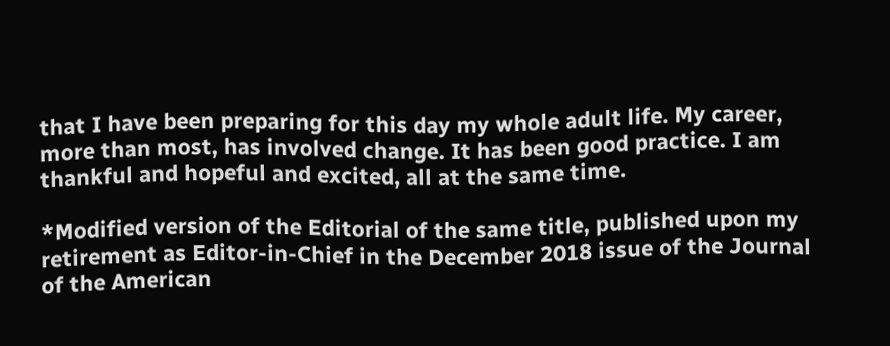that I have been preparing for this day my whole adult life. My career, more than most, has involved change. It has been good practice. I am thankful and hopeful and excited, all at the same time.

*Modified version of the Editorial of the same title, published upon my retirement as Editor-in-Chief in the December 2018 issue of the Journal of the American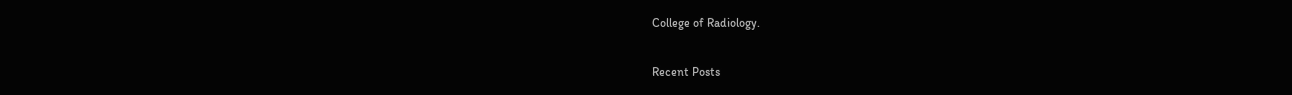College of Radiology.

Recent Posts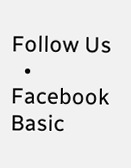Follow Us
  • Facebook Basic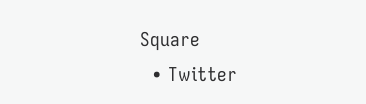Square
  • Twitter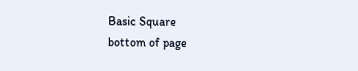Basic Square
bottom of page